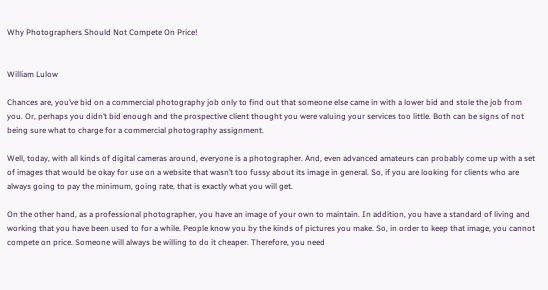Why Photographers Should Not Compete On Price!


William Lulow

Chances are, you’ve bid on a commercial photography job only to find out that someone else came in with a lower bid and stole the job from you. Or, perhaps you didn’t bid enough and the prospective client thought you were valuing your services too little. Both can be signs of not being sure what to charge for a commercial photography assignment.

Well, today, with all kinds of digital cameras around, everyone is a photographer. And, even advanced amateurs can probably come up with a set of images that would be okay for use on a website that wasn’t too fussy about its image in general. So, if you are looking for clients who are always going to pay the minimum, going rate, that is exactly what you will get.

On the other hand, as a professional photographer, you have an image of your own to maintain. In addition, you have a standard of living and working that you have been used to for a while. People know you by the kinds of pictures you make. So, in order to keep that image, you cannot compete on price. Someone will always be willing to do it cheaper. Therefore, you need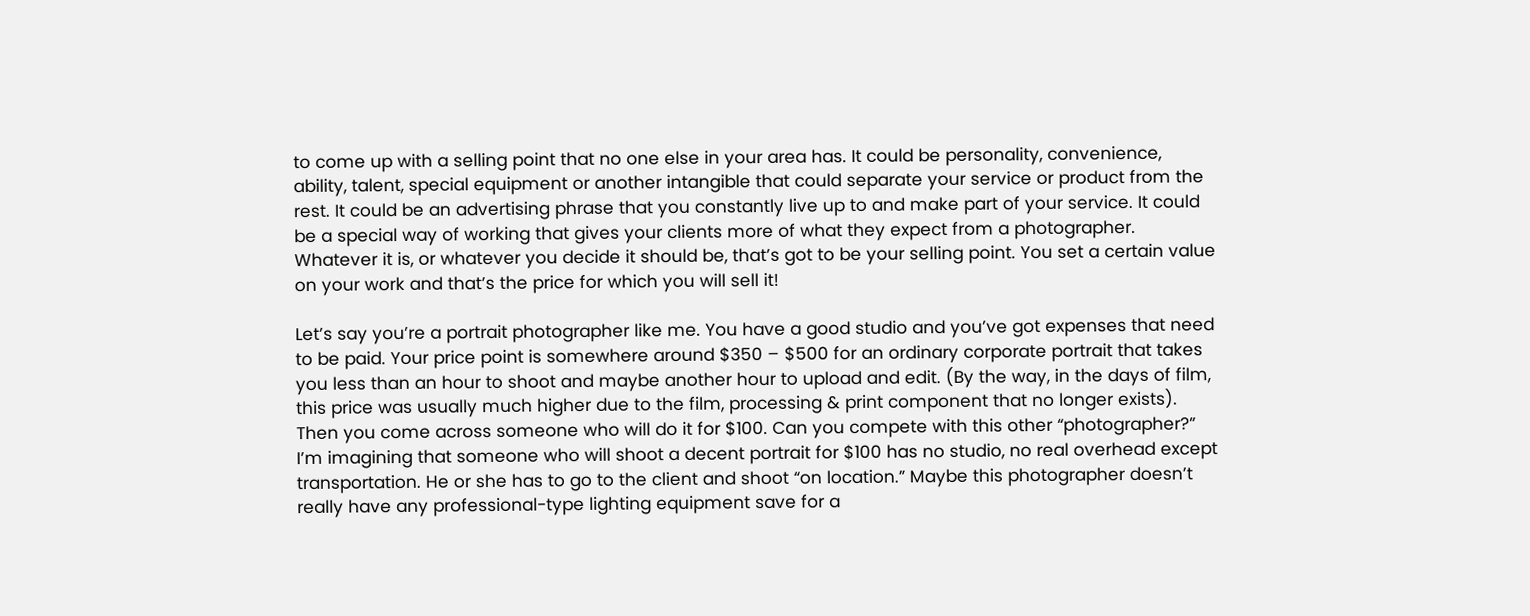to come up with a selling point that no one else in your area has. It could be personality, convenience, ability, talent, special equipment or another intangible that could separate your service or product from the rest. It could be an advertising phrase that you constantly live up to and make part of your service. It could be a special way of working that gives your clients more of what they expect from a photographer. Whatever it is, or whatever you decide it should be, that’s got to be your selling point. You set a certain value on your work and that’s the price for which you will sell it!

Let’s say you’re a portrait photographer like me. You have a good studio and you’ve got expenses that need to be paid. Your price point is somewhere around $350 – $500 for an ordinary corporate portrait that takes you less than an hour to shoot and maybe another hour to upload and edit. (By the way, in the days of film, this price was usually much higher due to the film, processing & print component that no longer exists). Then you come across someone who will do it for $100. Can you compete with this other “photographer?” I’m imagining that someone who will shoot a decent portrait for $100 has no studio, no real overhead except transportation. He or she has to go to the client and shoot “on location.” Maybe this photographer doesn’t really have any professional-type lighting equipment save for a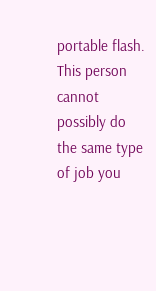portable flash. This person cannot possibly do the same type of job you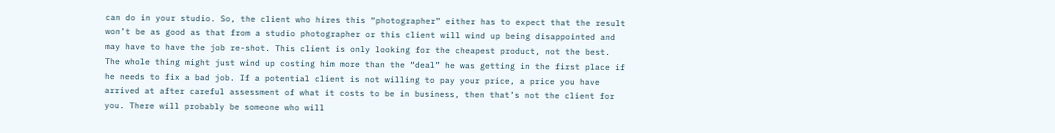can do in your studio. So, the client who hires this “photographer” either has to expect that the result won’t be as good as that from a studio photographer or this client will wind up being disappointed and may have to have the job re-shot. This client is only looking for the cheapest product, not the best. The whole thing might just wind up costing him more than the “deal” he was getting in the first place if he needs to fix a bad job. If a potential client is not willing to pay your price, a price you have arrived at after careful assessment of what it costs to be in business, then that’s not the client for you. There will probably be someone who will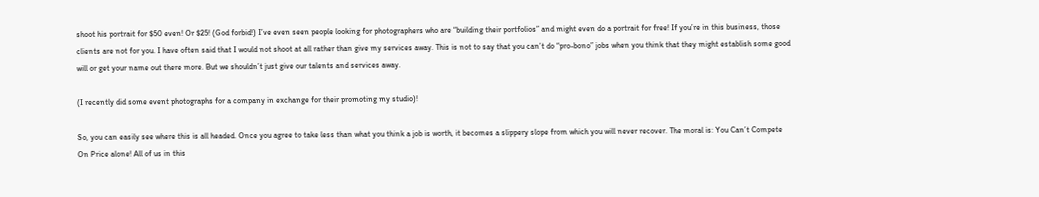shoot his portrait for $50 even! Or $25! (God forbid!) I’ve even seen people looking for photographers who are “building their portfolios” and might even do a portrait for free! If you’re in this business, those clients are not for you. I have often said that I would not shoot at all rather than give my services away. This is not to say that you can’t do “pro-bono” jobs when you think that they might establish some good will or get your name out there more. But we shouldn’t just give our talents and services away.

(I recently did some event photographs for a company in exchange for their promoting my studio)!

So, you can easily see where this is all headed. Once you agree to take less than what you think a job is worth, it becomes a slippery slope from which you will never recover. The moral is: You Can’t Compete On Price alone! All of us in this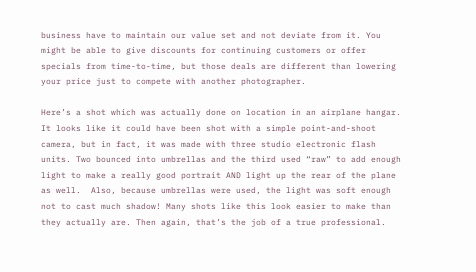business have to maintain our value set and not deviate from it. You might be able to give discounts for continuing customers or offer specials from time-to-time, but those deals are different than lowering your price just to compete with another photographer.

Here’s a shot which was actually done on location in an airplane hangar. It looks like it could have been shot with a simple point-and-shoot camera, but in fact, it was made with three studio electronic flash units. Two bounced into umbrellas and the third used “raw” to add enough light to make a really good portrait AND light up the rear of the plane as well.  Also, because umbrellas were used, the light was soft enough not to cast much shadow! Many shots like this look easier to make than they actually are. Then again, that’s the job of a true professional.